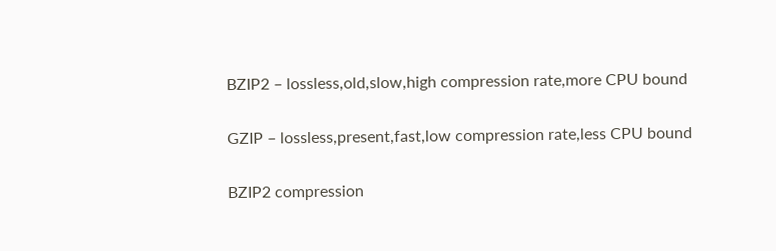BZIP2 – lossless,old,slow,high compression rate,more CPU bound

GZIP – lossless,present,fast,low compression rate,less CPU bound

BZIP2 compression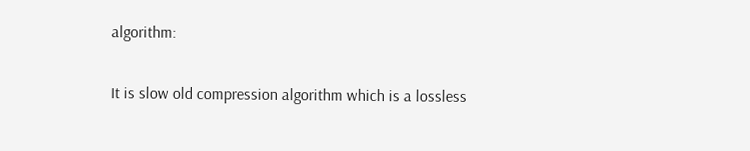algorithm:

It is slow old compression algorithm which is a lossless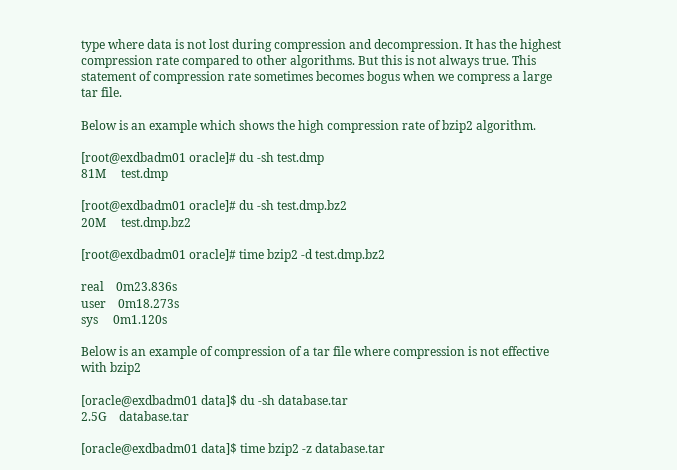type where data is not lost during compression and decompression. It has the highest compression rate compared to other algorithms. But this is not always true. This statement of compression rate sometimes becomes bogus when we compress a large tar file.

Below is an example which shows the high compression rate of bzip2 algorithm.

[root@exdbadm01 oracle]# du -sh test.dmp
81M     test.dmp

[root@exdbadm01 oracle]# du -sh test.dmp.bz2
20M     test.dmp.bz2

[root@exdbadm01 oracle]# time bzip2 -d test.dmp.bz2

real    0m23.836s
user    0m18.273s
sys     0m1.120s

Below is an example of compression of a tar file where compression is not effective with bzip2

[oracle@exdbadm01 data]$ du -sh database.tar
2.5G    database.tar

[oracle@exdbadm01 data]$ time bzip2 -z database.tar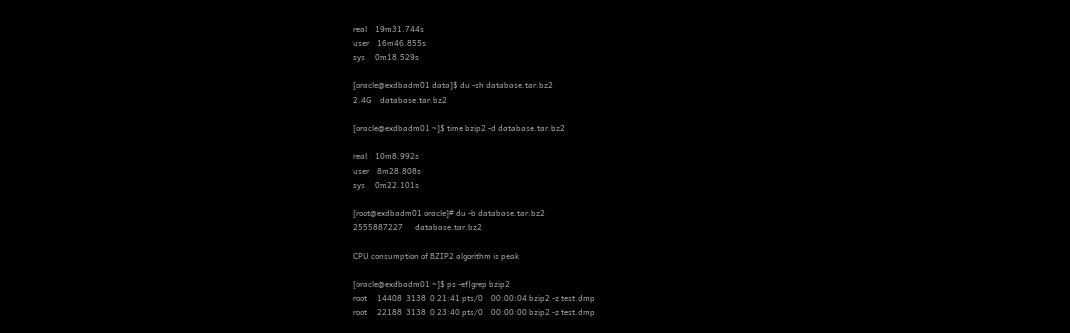real    19m31.744s
user    16m46.855s
sys     0m18.529s

[oracle@exdbadm01 data]$ du -sh database.tar.bz2
2.4G    database.tar.bz2

[oracle@exdbadm01 ~]$ time bzip2 -d database.tar.bz2

real    10m8.992s
user    8m28.808s
sys     0m22.101s

[root@exdbadm01 oracle]# du -b database.tar.bz2
2555887227      database.tar.bz2

CPU consumption of BZIP2 algorithm is peak

[oracle@exdbadm01 ~]$ ps -ef|grep bzip2
root     14408  3138  0 21:41 pts/0    00:00:04 bzip2 -z test.dmp
root     22188  3138  0 23:40 pts/0    00:00:00 bzip2 -z test.dmp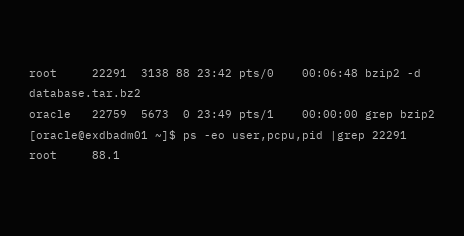root     22291  3138 88 23:42 pts/0    00:06:48 bzip2 -d database.tar.bz2
oracle   22759  5673  0 23:49 pts/1    00:00:00 grep bzip2
[oracle@exdbadm01 ~]$ ps -eo user,pcpu,pid |grep 22291
root     88.1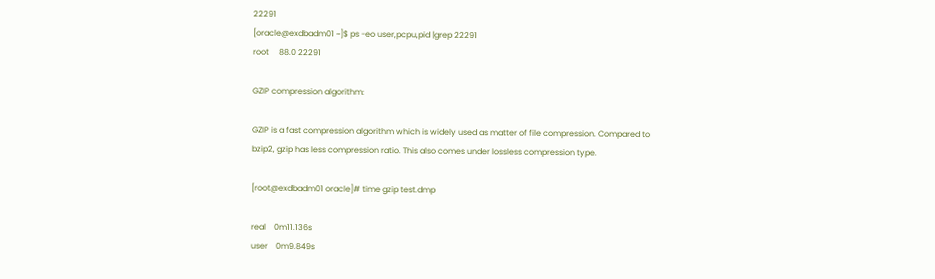22291
[oracle@exdbadm01 ~]$ ps -eo user,pcpu,pid |grep 22291
root     88.0 22291

GZIP compression algorithm:

GZIP is a fast compression algorithm which is widely used as matter of file compression. Compared to bzip2, gzip has less compression ratio. This also comes under lossless compression type.

[root@exdbadm01 oracle]# time gzip test.dmp

real    0m11.136s
user    0m9.849s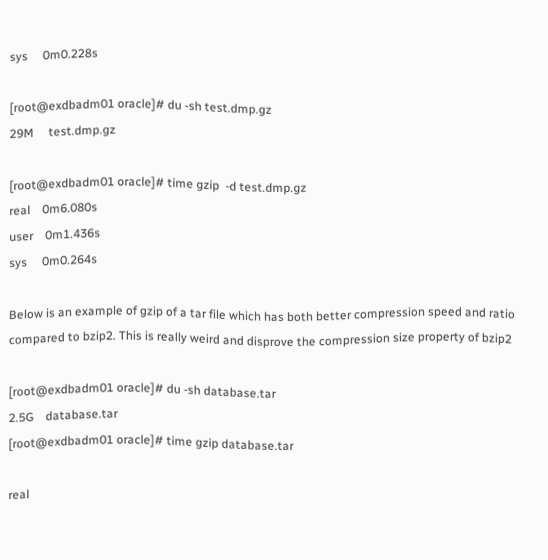sys     0m0.228s

[root@exdbadm01 oracle]# du -sh test.dmp.gz
29M     test.dmp.gz

[root@exdbadm01 oracle]# time gzip  -d test.dmp.gz
real    0m6.080s
user    0m1.436s
sys     0m0.264s

Below is an example of gzip of a tar file which has both better compression speed and ratio compared to bzip2. This is really weird and disprove the compression size property of bzip2

[root@exdbadm01 oracle]# du -sh database.tar
2.5G    database.tar
[root@exdbadm01 oracle]# time gzip database.tar

real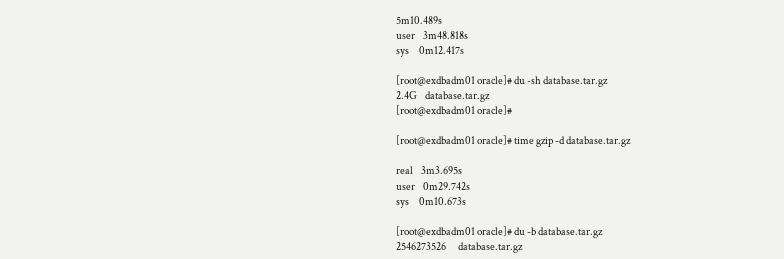5m10.489s
user    3m48.818s
sys     0m12.417s

[root@exdbadm01 oracle]# du -sh database.tar.gz
2.4G    database.tar.gz
[root@exdbadm01 oracle]#

[root@exdbadm01 oracle]# time gzip -d database.tar.gz

real    3m3.695s
user    0m29.742s
sys     0m10.673s

[root@exdbadm01 oracle]# du -b database.tar.gz
2546273526      database.tar.gz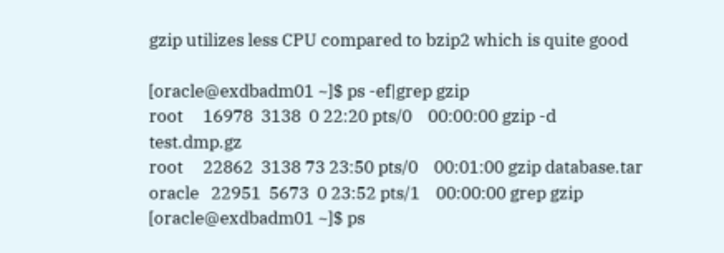gzip utilizes less CPU compared to bzip2 which is quite good

[oracle@exdbadm01 ~]$ ps -ef|grep gzip
root     16978  3138  0 22:20 pts/0    00:00:00 gzip -d test.dmp.gz
root     22862  3138 73 23:50 pts/0    00:01:00 gzip database.tar
oracle   22951  5673  0 23:52 pts/1    00:00:00 grep gzip
[oracle@exdbadm01 ~]$ ps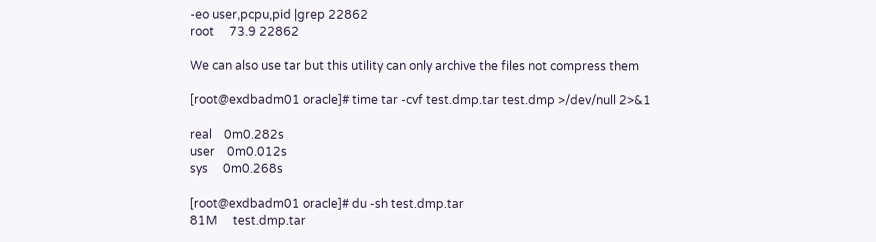-eo user,pcpu,pid |grep 22862
root     73.9 22862

We can also use tar but this utility can only archive the files not compress them

[root@exdbadm01 oracle]# time tar -cvf test.dmp.tar test.dmp >/dev/null 2>&1

real    0m0.282s
user    0m0.012s
sys     0m0.268s

[root@exdbadm01 oracle]# du -sh test.dmp.tar
81M     test.dmp.tar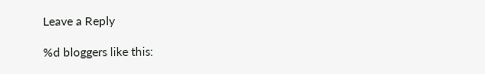Leave a Reply

%d bloggers like this: